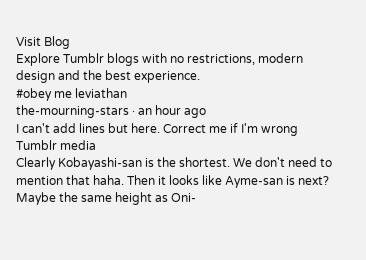Visit Blog
Explore Tumblr blogs with no restrictions, modern design and the best experience.
#obey me leviathan
the-mourning-stars · an hour ago
I can't add lines but here. Correct me if I'm wrong
Tumblr media
Clearly Kobayashi-san is the shortest. We don't need to mention that haha. Then it looks like Ayme-san is next? Maybe the same height as Oni-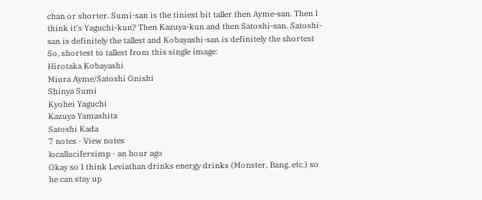chan or shorter. Sumi-san is the tiniest bit taller then Ayme-san. Then I think it's Yaguchi-kun? Then Kazuya-kun and then Satoshi-san. Satoshi-san is definitely the tallest and Kobayashi-san is definitely the shortest
So, shortest to tallest from this single image:
Hirotaka Kobayashi
Miura Ayme/Satoshi Onishi
Shinya Sumi
Kyohei Yaguchi
Kazuya Yamashita
Satoshi Kada
7 notes · View notes
locallucifersimp · an hour ago
Okay so I think Leviathan drinks energy drinks (Monster, Bang, etc.) so he can stay up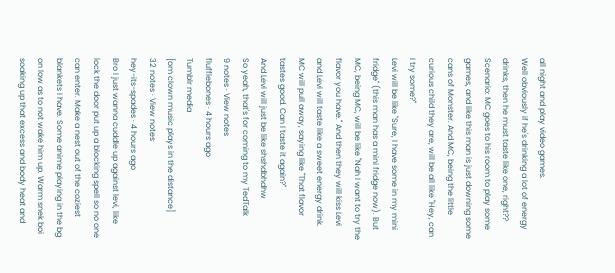all night and play video games.
Well obviously if he's drinking a lot of energy drinks, then he must taste like one, right??
Scenario: MC goes to his room to play some games, and like this man is just downing some cans of Monster. And MC, being the little curious child they are, will be all like "Hey, can I try some?"
Levi will be like "Sure, I have some in my mini fridge" (this man has a mini fridge now). But MC, being MC, will be like "Nah I want to try the flavor you have." And then they will kiss Levi and Levi will taste like a sweet energy drink.
MC will pull away, saying like "That flavor tastes good. Can I taste it again?"
And Levi will just be like shshdbhdhw
So yeah, that's for coming to my TedTalk
9 notes · View notes
flufflebones · 4 hours ago
Tumblr media
[om clown music plays in the distance]
32 notes · View notes
hey-its-spades · 4 hours ago
Bro I just wanna cuddle up against levi, like lock the door put up a blocking spell so no one can enter. Make a nest out of the coziest blankets I have. Some anime playing in the bg on low as to not wake him up. Warm snek boi soaking up that excess and body heat and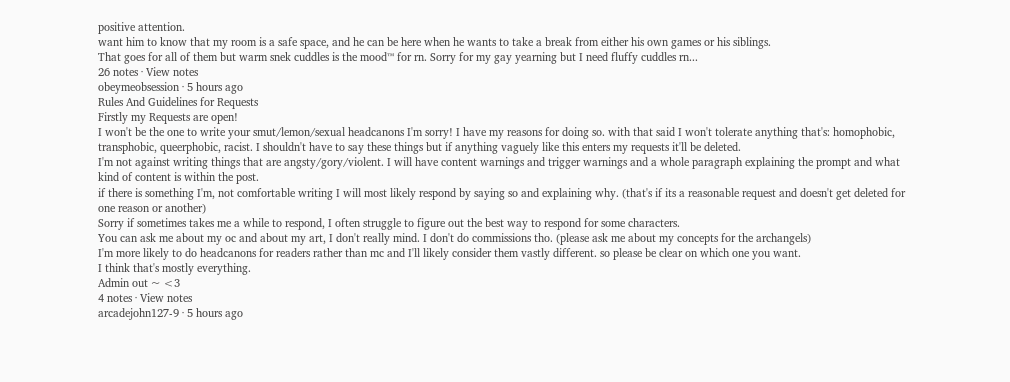positive attention.
want him to know that my room is a safe space, and he can be here when he wants to take a break from either his own games or his siblings.
That goes for all of them but warm snek cuddles is the mood™ for rn. Sorry for my gay yearning but I need fluffy cuddles rn...
26 notes · View notes
obeymeobsession · 5 hours ago
Rules And Guidelines for Requests
Firstly my Requests are open!
I won't be the one to write your smut/lemon/sexual headcanons I'm sorry! I have my reasons for doing so. with that said I won't tolerate anything that's: homophobic, transphobic, queerphobic, racist. I shouldn't have to say these things but if anything vaguely like this enters my requests it'll be deleted.
I'm not against writing things that are angsty/gory/violent. I will have content warnings and trigger warnings and a whole paragraph explaining the prompt and what kind of content is within the post.
if there is something I'm, not comfortable writing I will most likely respond by saying so and explaining why. (that's if its a reasonable request and doesn't get deleted for one reason or another)
Sorry if sometimes takes me a while to respond, I often struggle to figure out the best way to respond for some characters.
You can ask me about my oc and about my art, I don't really mind. I don't do commissions tho. (please ask me about my concepts for the archangels)
I'm more likely to do headcanons for readers rather than mc and I'll likely consider them vastly different. so please be clear on which one you want.
I think that's mostly everything.
Admin out ~ <3
4 notes · View notes
arcadejohn127-9 · 5 hours ago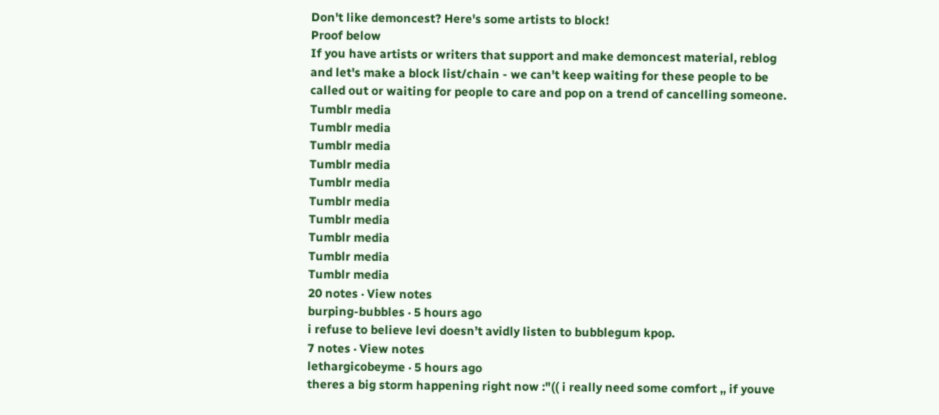Don't like demoncest? Here's some artists to block!
Proof below
If you have artists or writers that support and make demoncest material, reblog and let's make a block list/chain - we can't keep waiting for these people to be called out or waiting for people to care and pop on a trend of cancelling someone.
Tumblr media
Tumblr media
Tumblr media
Tumblr media
Tumblr media
Tumblr media
Tumblr media
Tumblr media
Tumblr media
Tumblr media
20 notes · View notes
burping-bubbles · 5 hours ago
i refuse to believe levi doesn’t avidly listen to bubblegum kpop.
7 notes · View notes
lethargicobeyme · 5 hours ago
theres a big storm happening right now :"(( i really need some comfort ,, if youve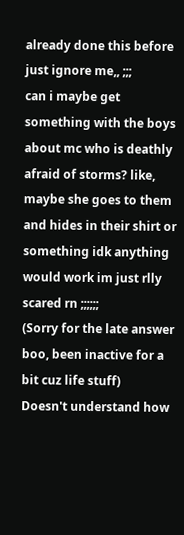already done this before just ignore me,, ;;;
can i maybe get something with the boys about mc who is deathly afraid of storms? like, maybe she goes to them and hides in their shirt or something idk anything would work im just rlly scared rn ;;;;;;
(Sorry for the late answer boo, been inactive for a bit cuz life stuff)
Doesn't understand how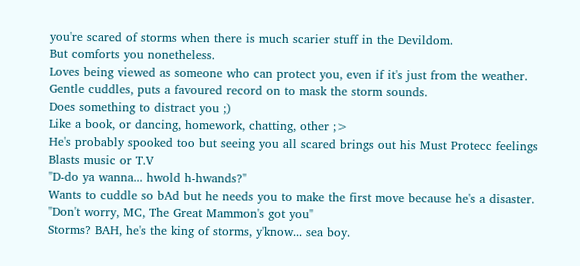you're scared of storms when there is much scarier stuff in the Devildom.
But comforts you nonetheless.
Loves being viewed as someone who can protect you, even if it's just from the weather.
Gentle cuddles, puts a favoured record on to mask the storm sounds.
Does something to distract you ;)
Like a book, or dancing, homework, chatting, other ;>
He's probably spooked too but seeing you all scared brings out his Must Protecc feelings
Blasts music or T.V
"D-do ya wanna... hwold h-hwands?"
Wants to cuddle so bAd but he needs you to make the first move because he's a disaster.
"Don't worry, MC, The Great Mammon's got you"
Storms? BAH, he's the king of storms, y'know... sea boy.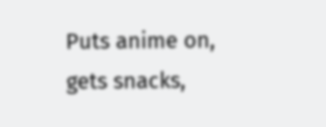Puts anime on, gets snacks,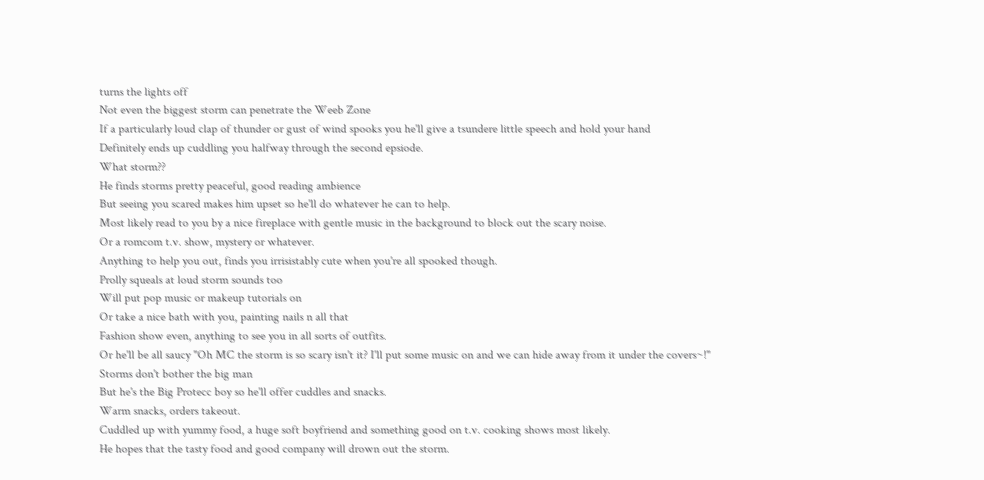turns the lights off
Not even the biggest storm can penetrate the Weeb Zone
If a particularly loud clap of thunder or gust of wind spooks you he'll give a tsundere little speech and hold your hand
Definitely ends up cuddling you halfway through the second epsiode.
What storm??
He finds storms pretty peaceful, good reading ambience
But seeing you scared makes him upset so he'll do whatever he can to help.
Most likely read to you by a nice fireplace with gentle music in the background to block out the scary noise.
Or a romcom t.v. show, mystery or whatever.
Anything to help you out, finds you irrisistably cute when you're all spooked though.
Prolly squeals at loud storm sounds too
Will put pop music or makeup tutorials on
Or take a nice bath with you, painting nails n all that
Fashion show even, anything to see you in all sorts of outfits.
Or he'll be all saucy "Oh MC the storm is so scary isn't it? I'll put some music on and we can hide away from it under the covers~!"
Storms don't bother the big man
But he's the Big Protecc boy so he'll offer cuddles and snacks.
Warm snacks, orders takeout.
Cuddled up with yummy food, a huge soft boyfriend and something good on t.v. cooking shows most likely.
He hopes that the tasty food and good company will drown out the storm.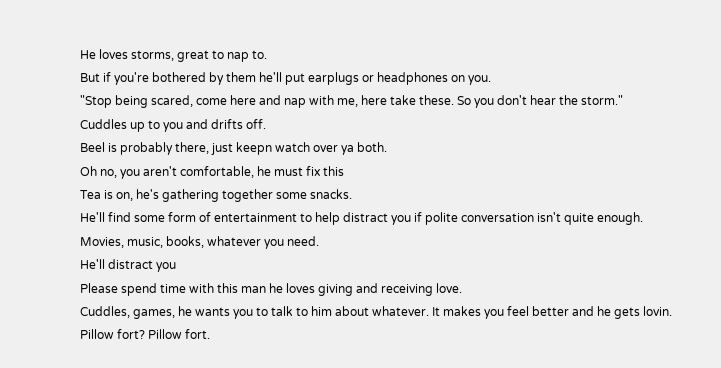He loves storms, great to nap to.
But if you're bothered by them he'll put earplugs or headphones on you.
"Stop being scared, come here and nap with me, here take these. So you don't hear the storm."
Cuddles up to you and drifts off.
Beel is probably there, just keepn watch over ya both.
Oh no, you aren't comfortable, he must fix this
Tea is on, he's gathering together some snacks.
He'll find some form of entertainment to help distract you if polite conversation isn't quite enough.
Movies, music, books, whatever you need.
He'll distract you
Please spend time with this man he loves giving and receiving love.
Cuddles, games, he wants you to talk to him about whatever. It makes you feel better and he gets lovin.
Pillow fort? Pillow fort.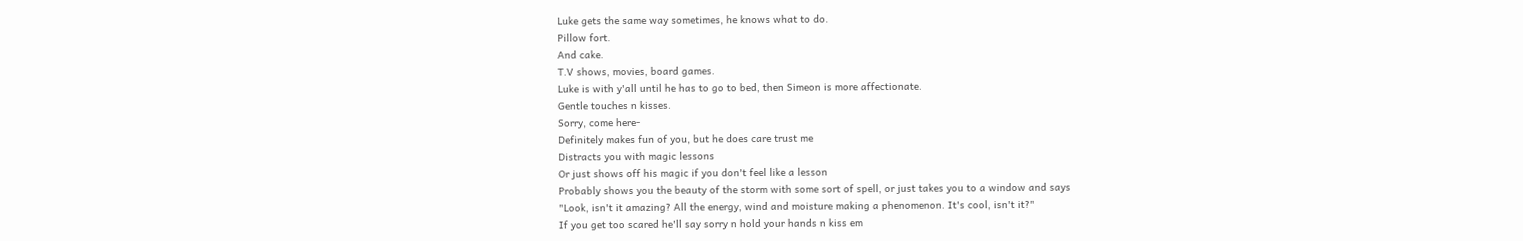Luke gets the same way sometimes, he knows what to do.
Pillow fort.
And cake.
T.V shows, movies, board games.
Luke is with y'all until he has to go to bed, then Simeon is more affectionate.
Gentle touches n kisses.
Sorry, come here-
Definitely makes fun of you, but he does care trust me
Distracts you with magic lessons
Or just shows off his magic if you don't feel like a lesson
Probably shows you the beauty of the storm with some sort of spell, or just takes you to a window and says
"Look, isn't it amazing? All the energy, wind and moisture making a phenomenon. It's cool, isn't it?"
If you get too scared he'll say sorry n hold your hands n kiss em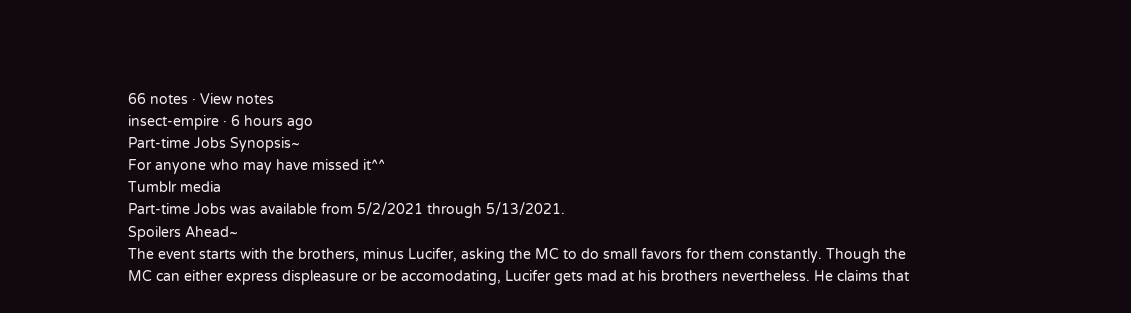66 notes · View notes
insect-empire · 6 hours ago
Part-time Jobs Synopsis~
For anyone who may have missed it^^
Tumblr media
Part-time Jobs was available from 5/2/2021 through 5/13/2021.
Spoilers Ahead~
The event starts with the brothers, minus Lucifer, asking the MC to do small favors for them constantly. Though the MC can either express displeasure or be accomodating, Lucifer gets mad at his brothers nevertheless. He claims that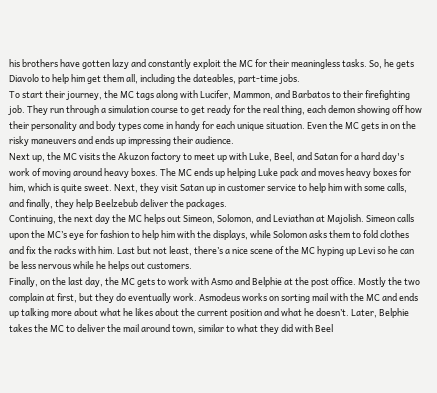his brothers have gotten lazy and constantly exploit the MC for their meaningless tasks. So, he gets Diavolo to help him get them all, including the dateables, part-time jobs.
To start their journey, the MC tags along with Lucifer, Mammon, and Barbatos to their firefighting job. They run through a simulation course to get ready for the real thing, each demon showing off how their personality and body types come in handy for each unique situation. Even the MC gets in on the risky maneuvers and ends up impressing their audience.
Next up, the MC visits the Akuzon factory to meet up with Luke, Beel, and Satan for a hard day's work of moving around heavy boxes. The MC ends up helping Luke pack and moves heavy boxes for him, which is quite sweet. Next, they visit Satan up in customer service to help him with some calls, and finally, they help Beelzebub deliver the packages.
Continuing, the next day the MC helps out Simeon, Solomon, and Leviathan at Majolish. Simeon calls upon the MC’s eye for fashion to help him with the displays, while Solomon asks them to fold clothes and fix the racks with him. Last but not least, there’s a nice scene of the MC hyping up Levi so he can be less nervous while he helps out customers.
Finally, on the last day, the MC gets to work with Asmo and Belphie at the post office. Mostly the two complain at first, but they do eventually work. Asmodeus works on sorting mail with the MC and ends up talking more about what he likes about the current position and what he doesn’t. Later, Belphie takes the MC to deliver the mail around town, similar to what they did with Beel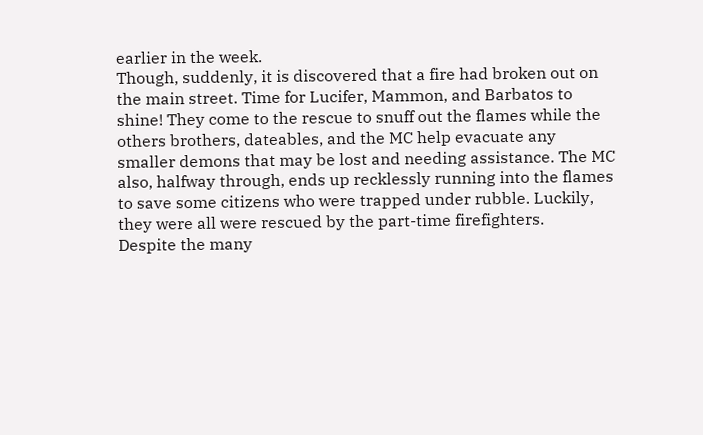earlier in the week.
Though, suddenly, it is discovered that a fire had broken out on the main street. Time for Lucifer, Mammon, and Barbatos to shine! They come to the rescue to snuff out the flames while the others brothers, dateables, and the MC help evacuate any smaller demons that may be lost and needing assistance. The MC also, halfway through, ends up recklessly running into the flames to save some citizens who were trapped under rubble. Luckily, they were all were rescued by the part-time firefighters.
Despite the many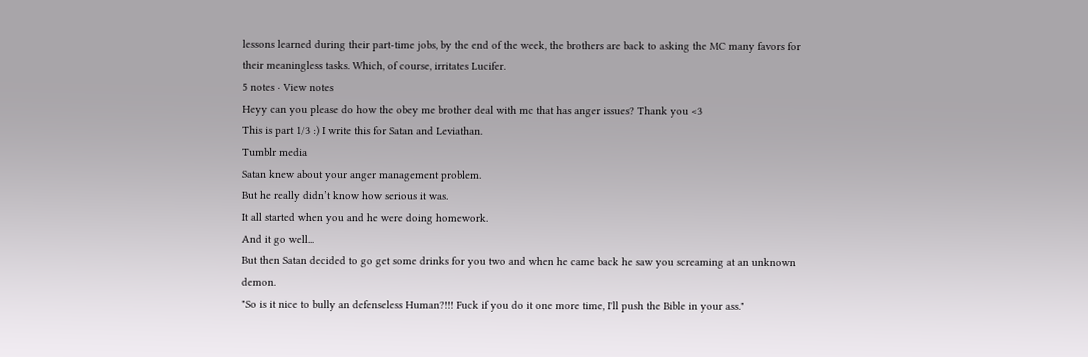lessons learned during their part-time jobs, by the end of the week, the brothers are back to asking the MC many favors for their meaningless tasks. Which, of course, irritates Lucifer.
5 notes · View notes
Heyy can you please do how the obey me brother deal with mc that has anger issues? Thank you <3
This is part 1/3 :) I write this for Satan and Leviathan.
Tumblr media
Satan knew about your anger management problem.
But he really didn’t know how serious it was.
It all started when you and he were doing homework.
And it go well...
But then Satan decided to go get some drinks for you two and when he came back he saw you screaming at an unknown demon.
"So is it nice to bully an defenseless Human?!!! Fuck if you do it one more time, I'll push the Bible in your ass."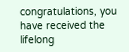congratulations, you have received the lifelong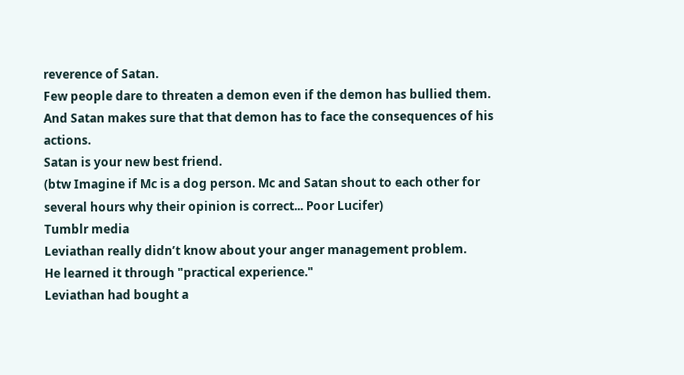reverence of Satan.
Few people dare to threaten a demon even if the demon has bullied them.
And Satan makes sure that that demon has to face the consequences of his actions.
Satan is your new best friend.
(btw Imagine if Mc is a dog person. Mc and Satan shout to each other for several hours why their opinion is correct... Poor Lucifer)
Tumblr media
Leviathan really didn’t know about your anger management problem.
He learned it through "practical experience."
Leviathan had bought a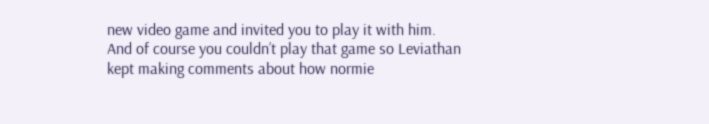new video game and invited you to play it with him.
And of course you couldn’t play that game so Leviathan kept making comments about how normie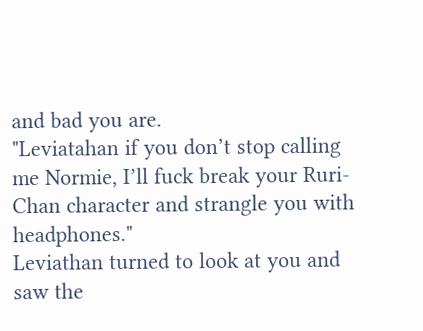and bad you are.
"Leviatahan if you don’t stop calling me Normie, I’ll fuck break your Ruri-Chan character and strangle you with headphones."
Leviathan turned to look at you and saw the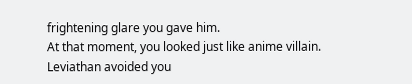frightening glare you gave him.
At that moment, you looked just like anime villain.
Leviathan avoided you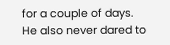for a couple of days.
He also never dared to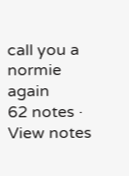call you a normie again
62 notes · View notes